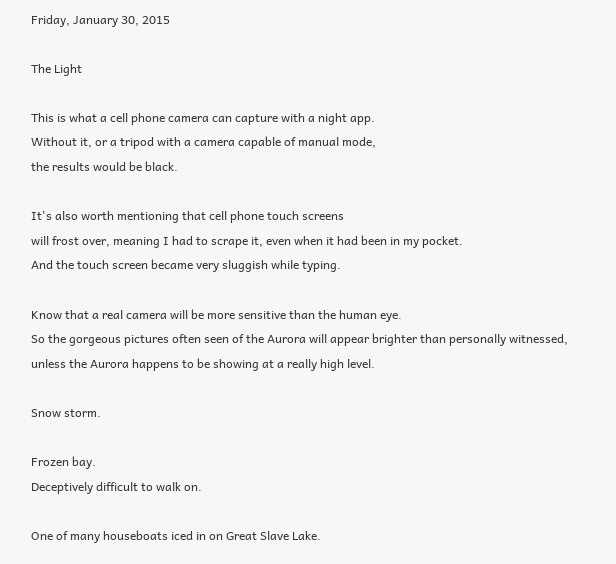Friday, January 30, 2015

The Light

This is what a cell phone camera can capture with a night app.
Without it, or a tripod with a camera capable of manual mode,
the results would be black.

It's also worth mentioning that cell phone touch screens
will frost over, meaning I had to scrape it, even when it had been in my pocket.
And the touch screen became very sluggish while typing.

Know that a real camera will be more sensitive than the human eye.
So the gorgeous pictures often seen of the Aurora will appear brighter than personally witnessed,
unless the Aurora happens to be showing at a really high level.

Snow storm.

Frozen bay.
Deceptively difficult to walk on.

One of many houseboats iced in on Great Slave Lake.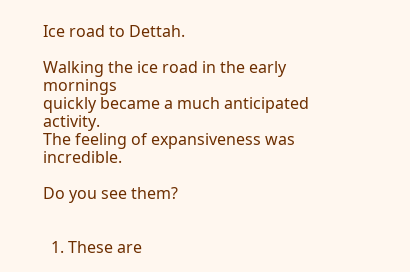Ice road to Dettah.

Walking the ice road in the early mornings
quickly became a much anticipated activity.
The feeling of expansiveness was incredible.

Do you see them?


  1. These are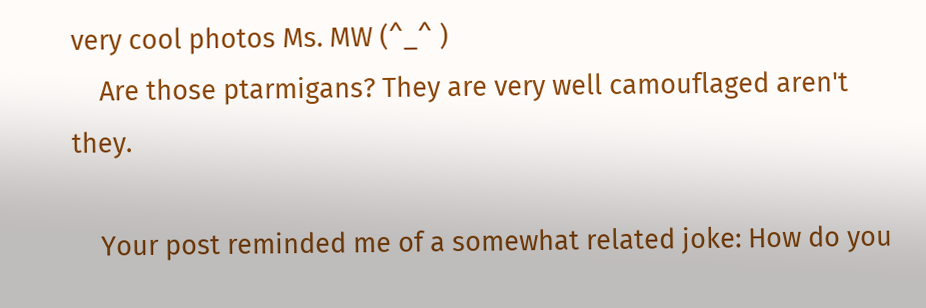very cool photos Ms. MW (^_^ )
    Are those ptarmigans? They are very well camouflaged aren't they.

    Your post reminded me of a somewhat related joke: How do you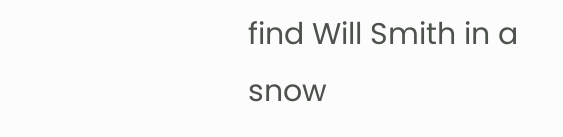find Will Smith in a snow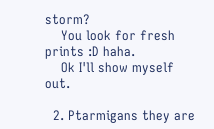storm?
    You look for fresh prints :D haha.
    Ok I'll show myself out.

  2. Ptarmigans they are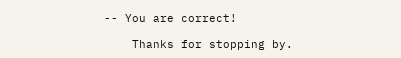-- You are correct!

    Thanks for stopping by.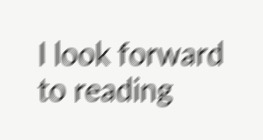I look forward to reading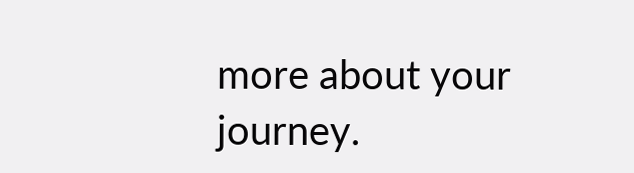more about your journey.